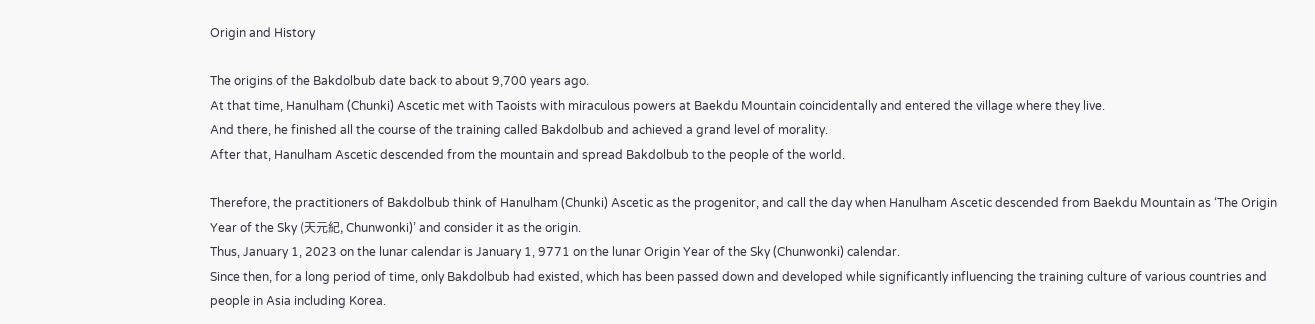Origin and History

The origins of the Bakdolbub date back to about 9,700 years ago.
At that time, Hanulham (Chunki) Ascetic met with Taoists with miraculous powers at Baekdu Mountain coincidentally and entered the village where they live.
And there, he finished all the course of the training called Bakdolbub and achieved a grand level of morality.
After that, Hanulham Ascetic descended from the mountain and spread Bakdolbub to the people of the world.

Therefore, the practitioners of Bakdolbub think of Hanulham (Chunki) Ascetic as the progenitor, and call the day when Hanulham Ascetic descended from Baekdu Mountain as ‘The Origin Year of the Sky (天元紀, Chunwonki)’ and consider it as the origin.
Thus, January 1, 2023 on the lunar calendar is January 1, 9771 on the lunar Origin Year of the Sky (Chunwonki) calendar.
Since then, for a long period of time, only Bakdolbub had existed, which has been passed down and developed while significantly influencing the training culture of various countries and people in Asia including Korea.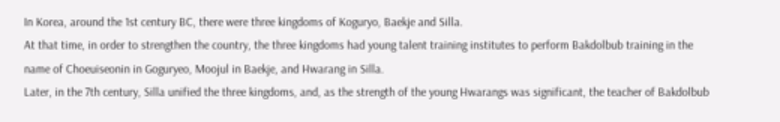In Korea, around the 1st century BC, there were three kingdoms of Koguryo, Baekje and Silla.
At that time, in order to strengthen the country, the three kingdoms had young talent training institutes to perform Bakdolbub training in the name of Choeuiseonin in Goguryeo, Moojul in Baekje, and Hwarang in Silla.
Later, in the 7th century, Silla unified the three kingdoms, and, as the strength of the young Hwarangs was significant, the teacher of Bakdolbub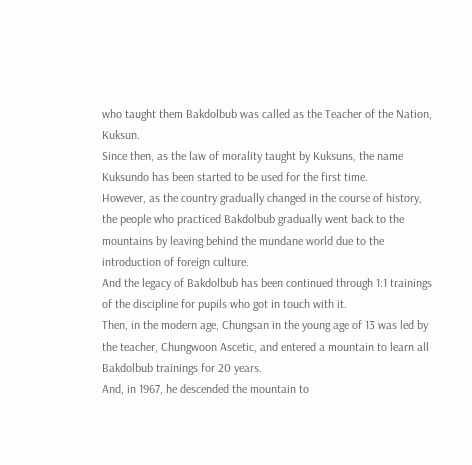who taught them Bakdolbub was called as the Teacher of the Nation, Kuksun.
Since then, as the law of morality taught by Kuksuns, the name Kuksundo has been started to be used for the first time.
However, as the country gradually changed in the course of history, the people who practiced Bakdolbub gradually went back to the mountains by leaving behind the mundane world due to the introduction of foreign culture.
And the legacy of Bakdolbub has been continued through 1:1 trainings of the discipline for pupils who got in touch with it.
Then, in the modern age, Chungsan in the young age of 13 was led by the teacher, Chungwoon Ascetic, and entered a mountain to learn all Bakdolbub trainings for 20 years.
And, in 1967, he descended the mountain to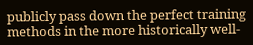publicly pass down the perfect training methods in the more historically well-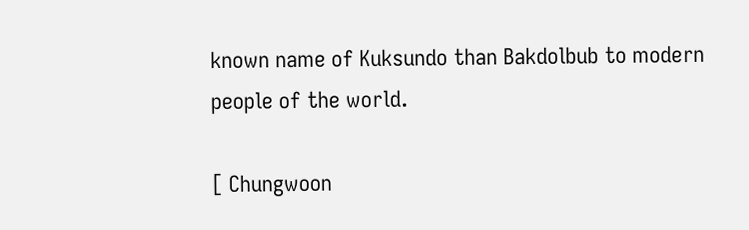known name of Kuksundo than Bakdolbub to modern people of the world.

[ Chungwoon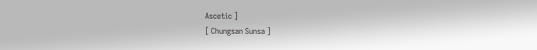Ascetic ]
[ Chungsan Sunsa ]